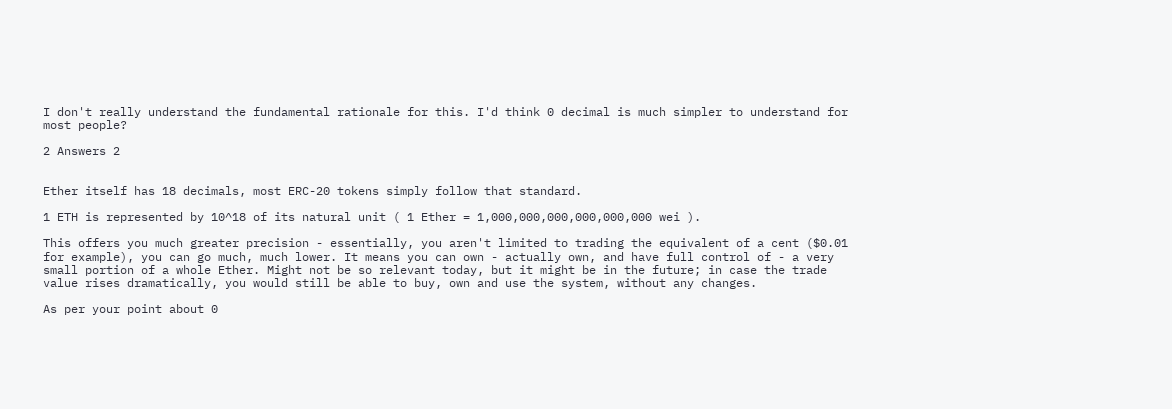I don't really understand the fundamental rationale for this. I'd think 0 decimal is much simpler to understand for most people?

2 Answers 2


Ether itself has 18 decimals, most ERC-20 tokens simply follow that standard.

1 ETH is represented by 10^18 of its natural unit ( 1 Ether = 1,000,000,000,000,000,000 wei ).

This offers you much greater precision - essentially, you aren't limited to trading the equivalent of a cent ($0.01 for example), you can go much, much lower. It means you can own - actually own, and have full control of - a very small portion of a whole Ether. Might not be so relevant today, but it might be in the future; in case the trade value rises dramatically, you would still be able to buy, own and use the system, without any changes.

As per your point about 0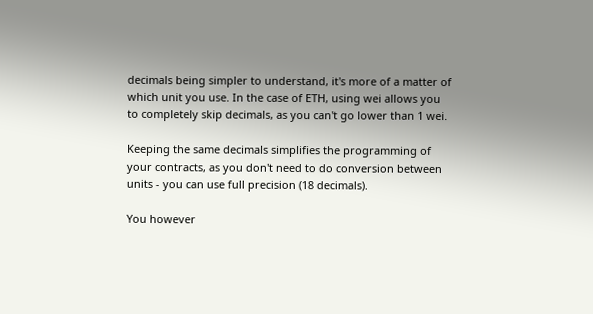decimals being simpler to understand, it's more of a matter of which unit you use. In the case of ETH, using wei allows you to completely skip decimals, as you can't go lower than 1 wei.

Keeping the same decimals simplifies the programming of your contracts, as you don't need to do conversion between units - you can use full precision (18 decimals).

You however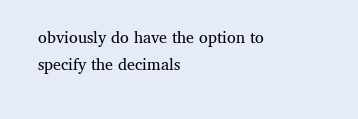obviously do have the option to specify the decimals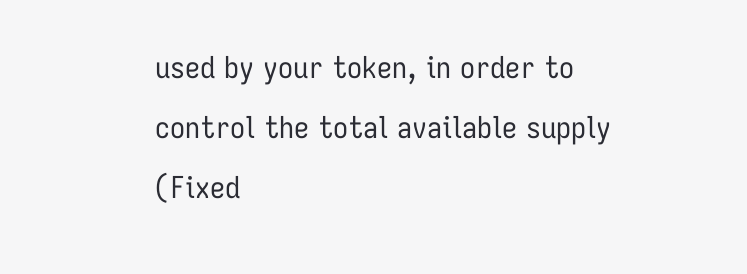used by your token, in order to control the total available supply (Fixed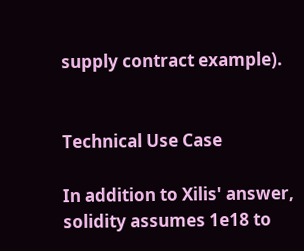supply contract example).


Technical Use Case

In addition to Xilis' answer, solidity assumes 1e18 to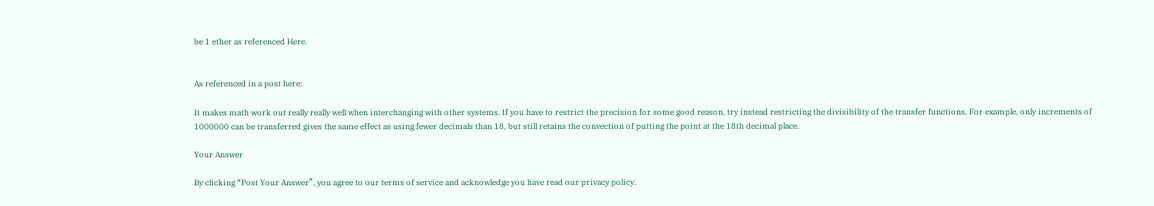be 1 ether as referenced Here.


As referenced in a post here:

It makes math work out really really well when interchanging with other systems. If you have to restrict the precision for some good reason, try instead restricting the divisibility of the transfer functions. For example, only increments of 1000000 can be transferred gives the same effect as using fewer decimals than 18, but still retains the convection of putting the point at the 18th decimal place.

Your Answer

By clicking “Post Your Answer”, you agree to our terms of service and acknowledge you have read our privacy policy.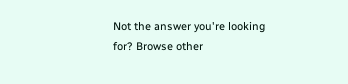Not the answer you're looking for? Browse other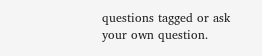questions tagged or ask your own question.